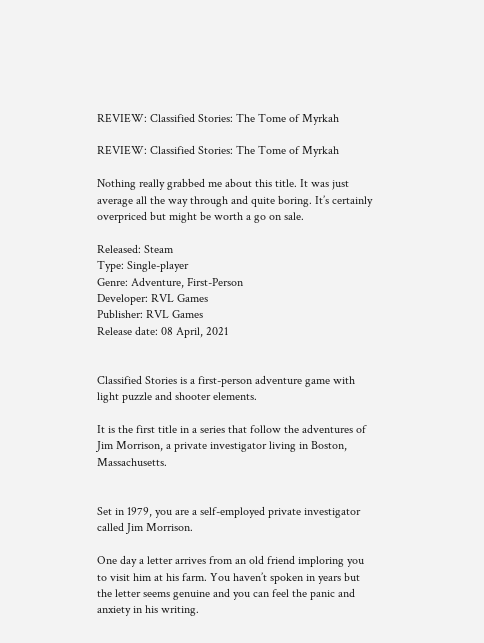REVIEW: Classified Stories: The Tome of Myrkah

REVIEW: Classified Stories: The Tome of Myrkah

Nothing really grabbed me about this title. It was just average all the way through and quite boring. It’s certainly overpriced but might be worth a go on sale.

Released: Steam
Type: Single-player
Genre: Adventure, First-Person
Developer: RVL Games
Publisher: RVL Games
Release date: 08 April, 2021


Classified Stories is a first-person adventure game with light puzzle and shooter elements.

It is the first title in a series that follow the adventures of Jim Morrison, a private investigator living in Boston, Massachusetts.


Set in 1979, you are a self-employed private investigator called Jim Morrison.

One day a letter arrives from an old friend imploring you to visit him at his farm. You haven’t spoken in years but the letter seems genuine and you can feel the panic and anxiety in his writing.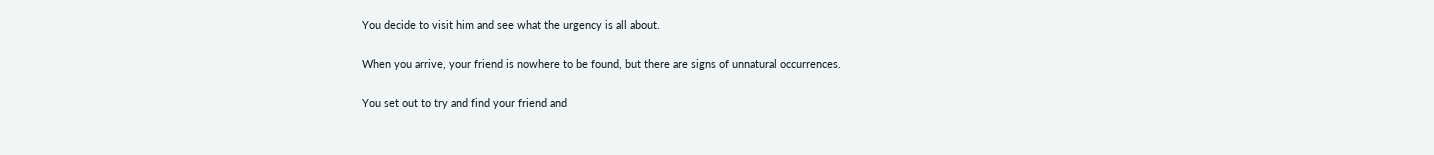You decide to visit him and see what the urgency is all about.

When you arrive, your friend is nowhere to be found, but there are signs of unnatural occurrences.

You set out to try and find your friend and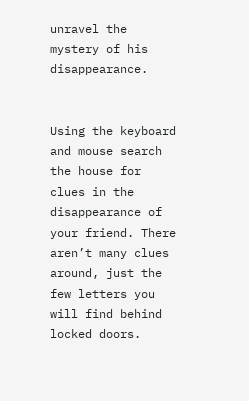unravel the mystery of his disappearance.


Using the keyboard and mouse search the house for clues in the disappearance of your friend. There aren’t many clues around, just the few letters you will find behind locked doors.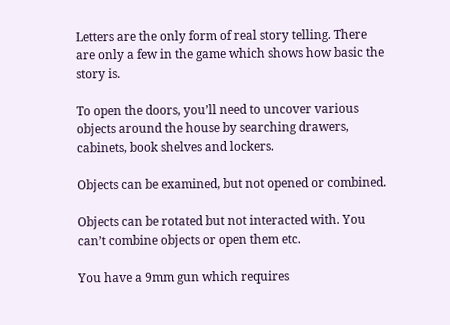Letters are the only form of real story telling. There are only a few in the game which shows how basic the story is.

To open the doors, you’ll need to uncover various objects around the house by searching drawers, cabinets, book shelves and lockers.

Objects can be examined, but not opened or combined.

Objects can be rotated but not interacted with. You can’t combine objects or open them etc.

You have a 9mm gun which requires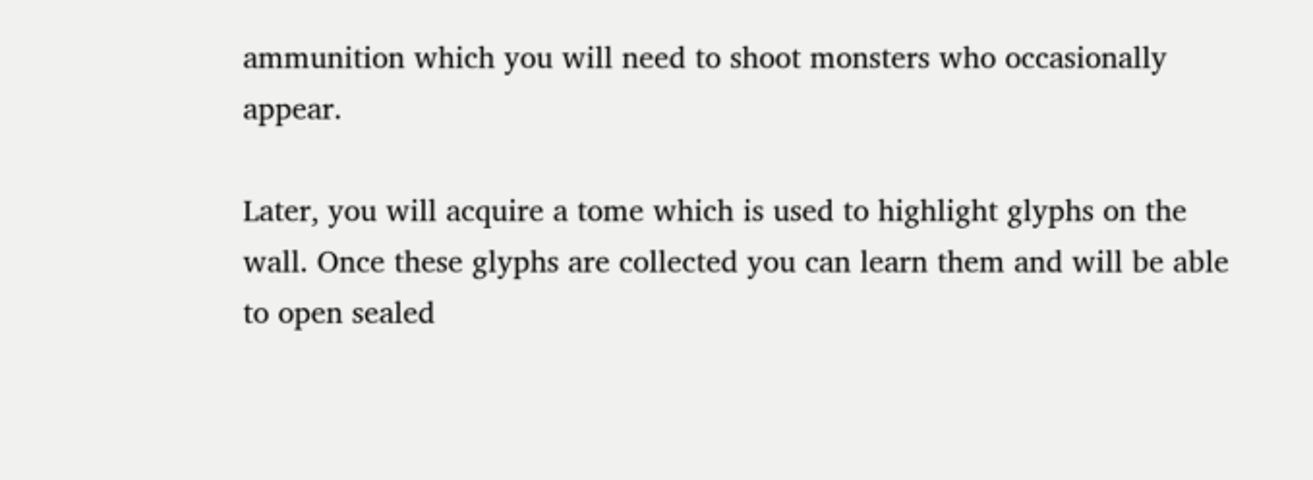ammunition which you will need to shoot monsters who occasionally appear.

Later, you will acquire a tome which is used to highlight glyphs on the wall. Once these glyphs are collected you can learn them and will be able to open sealed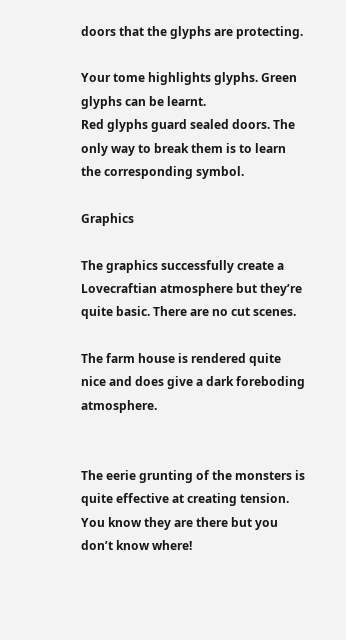doors that the glyphs are protecting.

Your tome highlights glyphs. Green glyphs can be learnt.
Red glyphs guard sealed doors. The only way to break them is to learn the corresponding symbol.

Graphics

The graphics successfully create a Lovecraftian atmosphere but they’re quite basic. There are no cut scenes.

The farm house is rendered quite nice and does give a dark foreboding atmosphere.


The eerie grunting of the monsters is quite effective at creating tension. You know they are there but you don’t know where!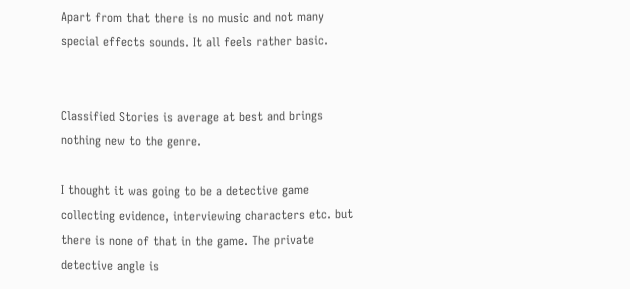Apart from that there is no music and not many special effects sounds. It all feels rather basic.


Classified Stories is average at best and brings nothing new to the genre.

I thought it was going to be a detective game collecting evidence, interviewing characters etc. but there is none of that in the game. The private detective angle is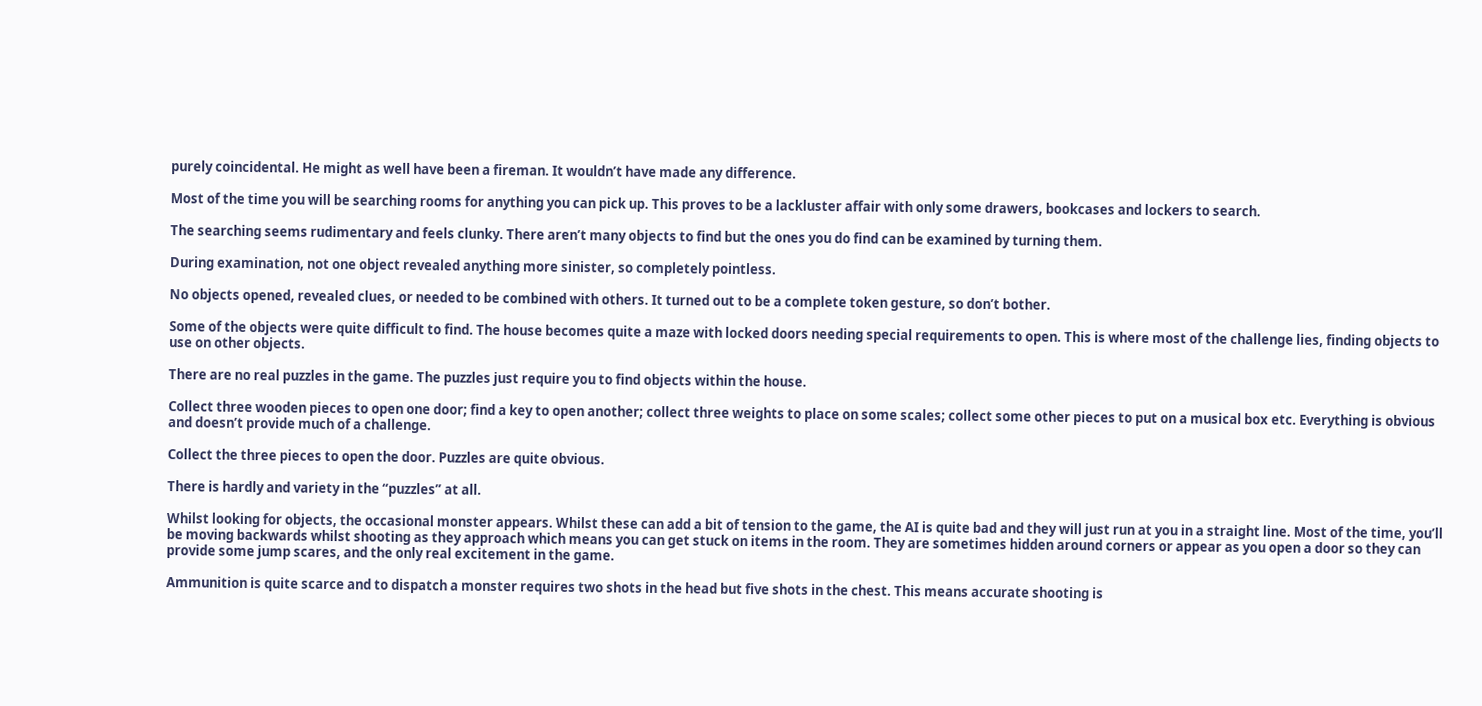purely coincidental. He might as well have been a fireman. It wouldn’t have made any difference.

Most of the time you will be searching rooms for anything you can pick up. This proves to be a lackluster affair with only some drawers, bookcases and lockers to search.

The searching seems rudimentary and feels clunky. There aren’t many objects to find but the ones you do find can be examined by turning them.

During examination, not one object revealed anything more sinister, so completely pointless.

No objects opened, revealed clues, or needed to be combined with others. It turned out to be a complete token gesture, so don’t bother.

Some of the objects were quite difficult to find. The house becomes quite a maze with locked doors needing special requirements to open. This is where most of the challenge lies, finding objects to use on other objects.

There are no real puzzles in the game. The puzzles just require you to find objects within the house.

Collect three wooden pieces to open one door; find a key to open another; collect three weights to place on some scales; collect some other pieces to put on a musical box etc. Everything is obvious and doesn’t provide much of a challenge.

Collect the three pieces to open the door. Puzzles are quite obvious.

There is hardly and variety in the “puzzles” at all.

Whilst looking for objects, the occasional monster appears. Whilst these can add a bit of tension to the game, the AI is quite bad and they will just run at you in a straight line. Most of the time, you’ll be moving backwards whilst shooting as they approach which means you can get stuck on items in the room. They are sometimes hidden around corners or appear as you open a door so they can provide some jump scares, and the only real excitement in the game.

Ammunition is quite scarce and to dispatch a monster requires two shots in the head but five shots in the chest. This means accurate shooting is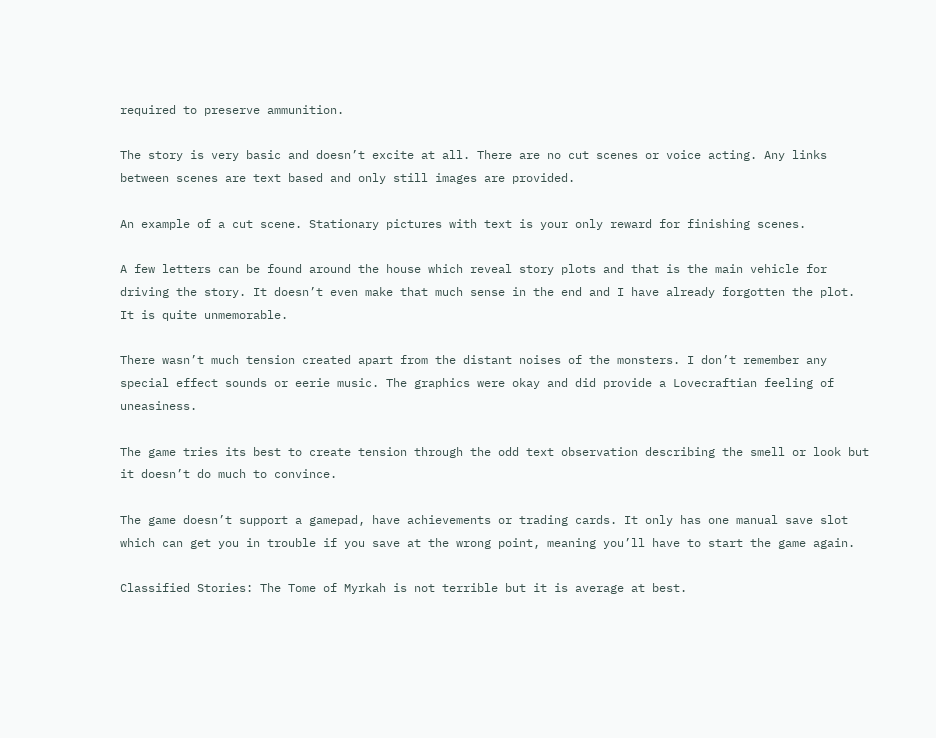required to preserve ammunition.

The story is very basic and doesn’t excite at all. There are no cut scenes or voice acting. Any links between scenes are text based and only still images are provided.

An example of a cut scene. Stationary pictures with text is your only reward for finishing scenes.

A few letters can be found around the house which reveal story plots and that is the main vehicle for driving the story. It doesn’t even make that much sense in the end and I have already forgotten the plot. It is quite unmemorable.

There wasn’t much tension created apart from the distant noises of the monsters. I don’t remember any special effect sounds or eerie music. The graphics were okay and did provide a Lovecraftian feeling of uneasiness.

The game tries its best to create tension through the odd text observation describing the smell or look but it doesn’t do much to convince.

The game doesn’t support a gamepad, have achievements or trading cards. It only has one manual save slot which can get you in trouble if you save at the wrong point, meaning you’ll have to start the game again.

Classified Stories: The Tome of Myrkah is not terrible but it is average at best.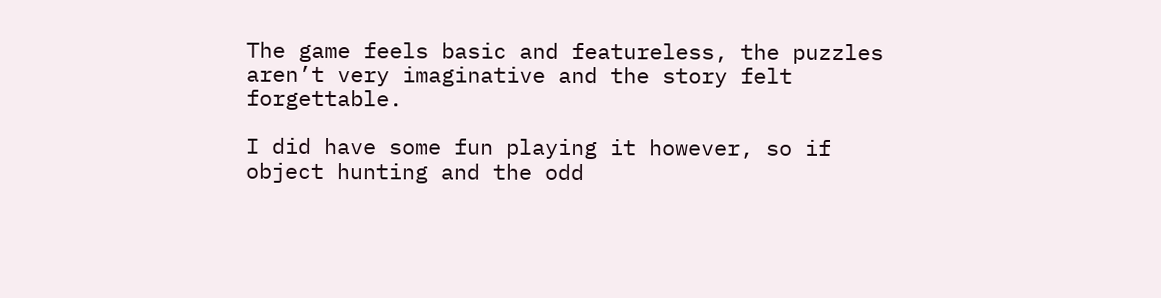The game feels basic and featureless, the puzzles aren’t very imaginative and the story felt forgettable.

I did have some fun playing it however, so if object hunting and the odd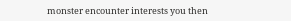monster encounter interests you then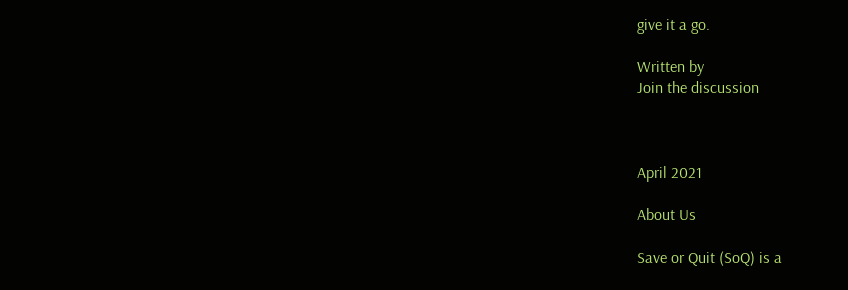give it a go.

Written by
Join the discussion



April 2021

About Us

Save or Quit (SoQ) is a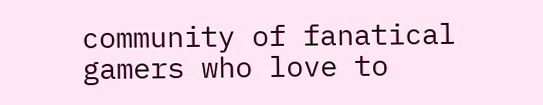community of fanatical gamers who love to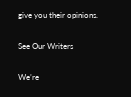give you their opinions.

See Our Writers

We’re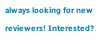always looking for new reviewers! Interested?